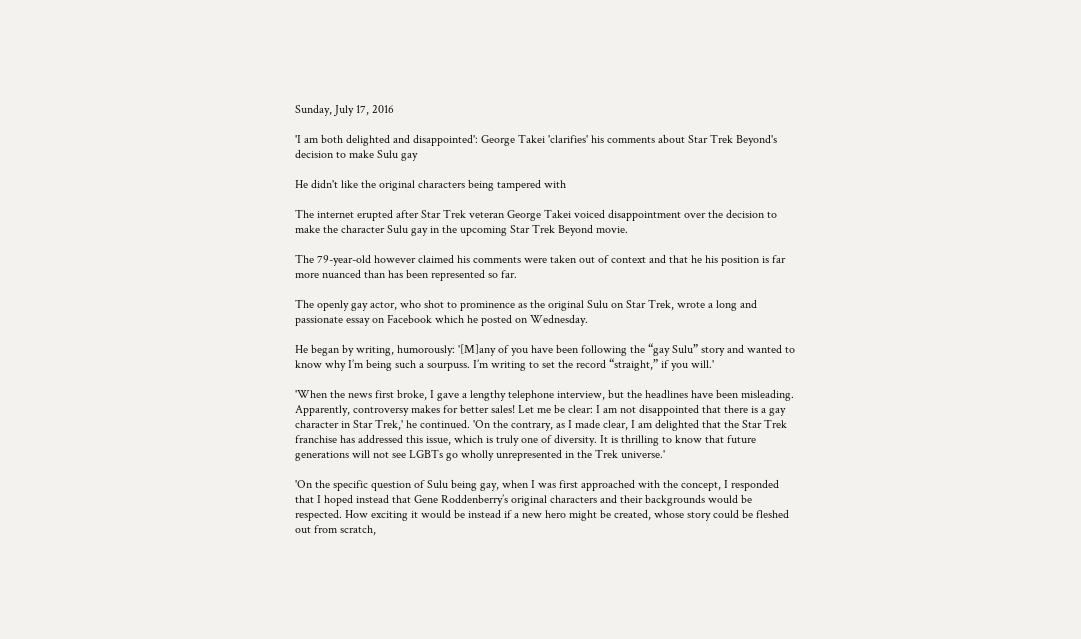Sunday, July 17, 2016

'I am both delighted and disappointed': George Takei 'clarifies' his comments about Star Trek Beyond's decision to make Sulu gay

He didn't like the original characters being tampered with

The internet erupted after Star Trek veteran George Takei voiced disappointment over the decision to make the character Sulu gay in the upcoming Star Trek Beyond movie.

The 79-year-old however claimed his comments were taken out of context and that he his position is far more nuanced than has been represented so far.

The openly gay actor, who shot to prominence as the original Sulu on Star Trek, wrote a long and passionate essay on Facebook which he posted on Wednesday.

He began by writing, humorously: '[M]any of you have been following the “gay Sulu” story and wanted to know why I’m being such a sourpuss. I’m writing to set the record “straight,” if you will.'

'When the news first broke, I gave a lengthy telephone interview, but the headlines have been misleading. Apparently, controversy makes for better sales! Let me be clear: I am not disappointed that there is a gay character in Star Trek,' he continued. 'On the contrary, as I made clear, I am delighted that the Star Trek franchise has addressed this issue, which is truly one of diversity. It is thrilling to know that future generations will not see LGBTs go wholly unrepresented in the Trek universe.'

'On the specific question of Sulu being gay, when I was first approached with the concept, I responded that I hoped instead that Gene Roddenberry’s original characters and their backgrounds would be respected. How exciting it would be instead if a new hero might be created, whose story could be fleshed out from scratch,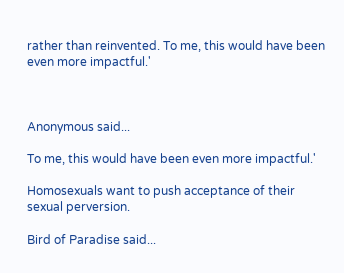rather than reinvented. To me, this would have been even more impactful.'



Anonymous said...

To me, this would have been even more impactful.'

Homosexuals want to push acceptance of their sexual perversion.

Bird of Paradise said...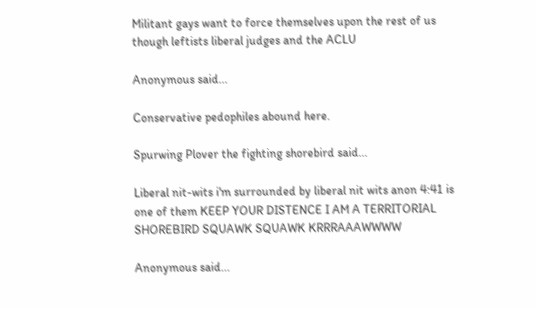Militant gays want to force themselves upon the rest of us though leftists liberal judges and the ACLU

Anonymous said...

Conservative pedophiles abound here.

Spurwing Plover the fighting shorebird said...

Liberal nit-wits i'm surrounded by liberal nit wits anon 4:41 is one of them KEEP YOUR DISTENCE I AM A TERRITORIAL SHOREBIRD SQUAWK SQUAWK KRRRAAAWWWW

Anonymous said...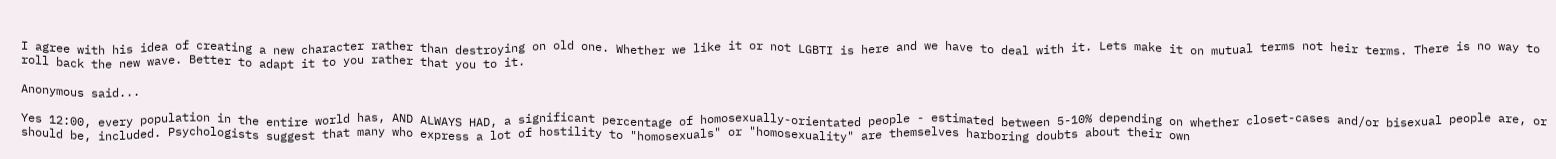I agree with his idea of creating a new character rather than destroying on old one. Whether we like it or not LGBTI is here and we have to deal with it. Lets make it on mutual terms not heir terms. There is no way to roll back the new wave. Better to adapt it to you rather that you to it.

Anonymous said...

Yes 12:00, every population in the entire world has, AND ALWAYS HAD, a significant percentage of homosexually-orientated people - estimated between 5-10% depending on whether closet-cases and/or bisexual people are, or should be, included. Psychologists suggest that many who express a lot of hostility to "homosexuals" or "homosexuality" are themselves harboring doubts about their own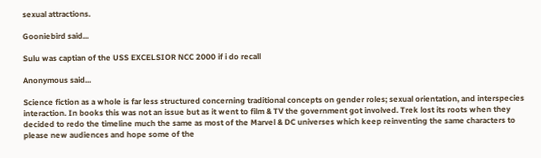sexual attractions.

Gooniebird said...

Sulu was captian of the USS EXCELSIOR NCC 2000 if i do recall

Anonymous said...

Science fiction as a whole is far less structured concerning traditional concepts on gender roles; sexual orientation, and interspecies interaction. In books this was not an issue but as it went to film & TV the government got involved. Trek lost its roots when they decided to redo the timeline much the same as most of the Marvel & DC universes which keep reinventing the same characters to please new audiences and hope some of the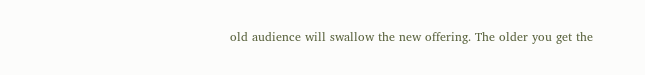old audience will swallow the new offering. The older you get the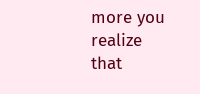more you realize that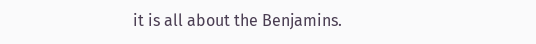it is all about the Benjamins.